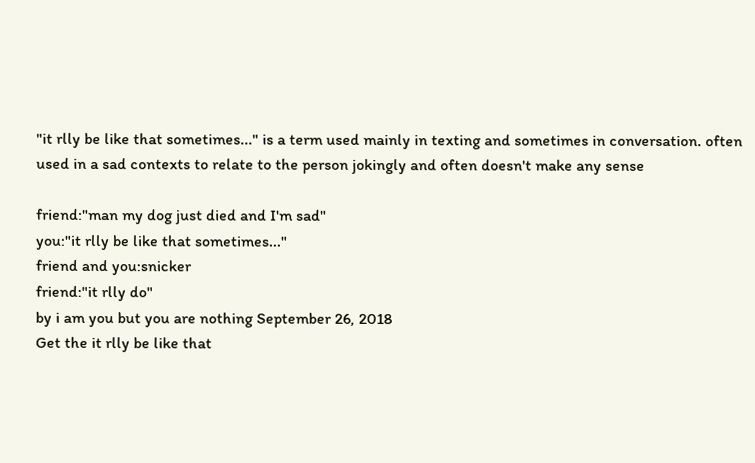"it rlly be like that sometimes..." is a term used mainly in texting and sometimes in conversation. often used in a sad contexts to relate to the person jokingly and often doesn't make any sense

friend:"man my dog just died and I'm sad"
you:"it rlly be like that sometimes..."
friend and you:snicker
friend:"it rlly do"
by i am you but you are nothing September 26, 2018
Get the it rlly be like that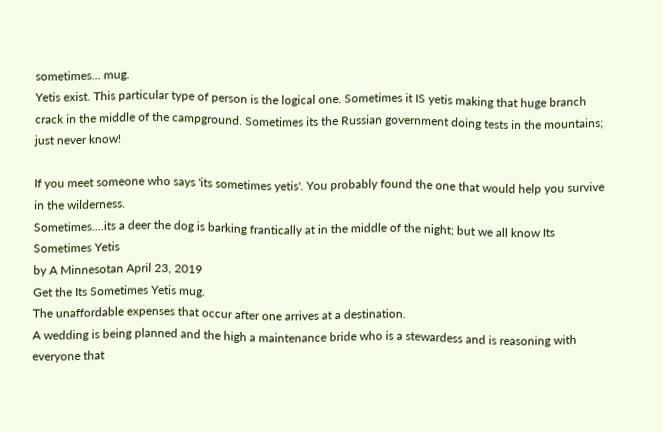sometimes... mug.
Yetis exist. This particular type of person is the logical one. Sometimes it IS yetis making that huge branch crack in the middle of the campground. Sometimes its the Russian government doing tests in the mountains; just never know!

If you meet someone who says 'its sometimes yetis'. You probably found the one that would help you survive in the wilderness.
Sometimes....its a deer the dog is barking frantically at in the middle of the night; but we all know Its Sometimes Yetis
by A Minnesotan April 23, 2019
Get the Its Sometimes Yetis mug.
The unaffordable expenses that occur after one arrives at a destination.
A wedding is being planned and the high a maintenance bride who is a stewardess and is reasoning with everyone that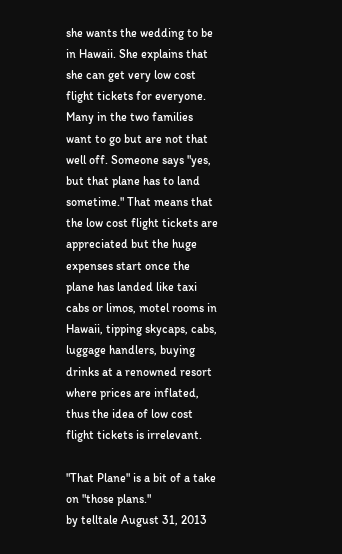she wants the wedding to be in Hawaii. She explains that she can get very low cost flight tickets for everyone. Many in the two families want to go but are not that well off. Someone says "yes, but that plane has to land sometime." That means that the low cost flight tickets are appreciated but the huge expenses start once the plane has landed like taxi cabs or limos, motel rooms in Hawaii, tipping skycaps, cabs, luggage handlers, buying drinks at a renowned resort where prices are inflated, thus the idea of low cost flight tickets is irrelevant.

"That Plane" is a bit of a take on "those plans."
by telltale August 31, 2013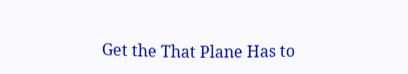Get the That Plane Has to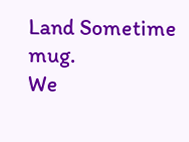Land Sometime mug.
We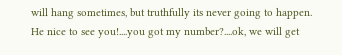will hang sometimes, but truthfully its never going to happen.
He nice to see you!....you got my number?....ok, we will get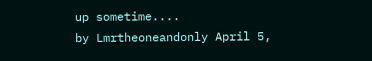up sometime....
by Lmrtheoneandonly April 5,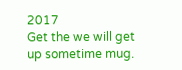2017
Get the we will get up sometime mug.